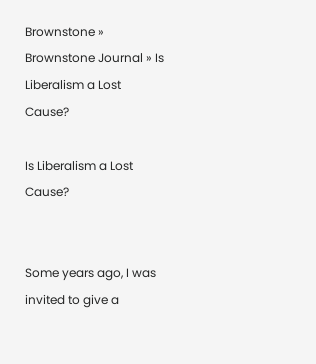Brownstone » Brownstone Journal » Is Liberalism a Lost Cause?

Is Liberalism a Lost Cause?


Some years ago, I was invited to give a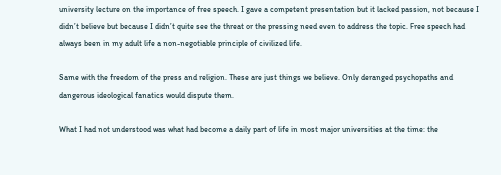university lecture on the importance of free speech. I gave a competent presentation but it lacked passion, not because I didn’t believe but because I didn’t quite see the threat or the pressing need even to address the topic. Free speech had always been in my adult life a non-negotiable principle of civilized life.

Same with the freedom of the press and religion. These are just things we believe. Only deranged psychopaths and dangerous ideological fanatics would dispute them.

What I had not understood was what had become a daily part of life in most major universities at the time: the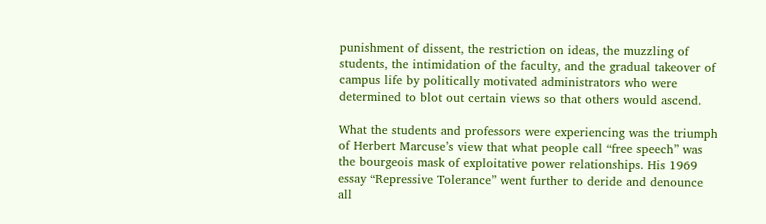punishment of dissent, the restriction on ideas, the muzzling of students, the intimidation of the faculty, and the gradual takeover of campus life by politically motivated administrators who were determined to blot out certain views so that others would ascend.

What the students and professors were experiencing was the triumph of Herbert Marcuse’s view that what people call “free speech” was the bourgeois mask of exploitative power relationships. His 1969 essay “Repressive Tolerance” went further to deride and denounce all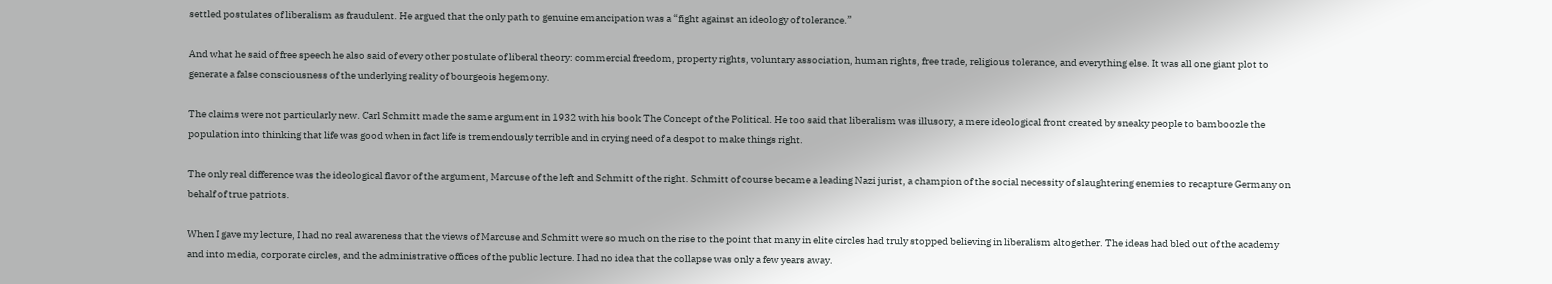settled postulates of liberalism as fraudulent. He argued that the only path to genuine emancipation was a “fight against an ideology of tolerance.”

And what he said of free speech he also said of every other postulate of liberal theory: commercial freedom, property rights, voluntary association, human rights, free trade, religious tolerance, and everything else. It was all one giant plot to generate a false consciousness of the underlying reality of bourgeois hegemony.

The claims were not particularly new. Carl Schmitt made the same argument in 1932 with his book The Concept of the Political. He too said that liberalism was illusory, a mere ideological front created by sneaky people to bamboozle the population into thinking that life was good when in fact life is tremendously terrible and in crying need of a despot to make things right.

The only real difference was the ideological flavor of the argument, Marcuse of the left and Schmitt of the right. Schmitt of course became a leading Nazi jurist, a champion of the social necessity of slaughtering enemies to recapture Germany on behalf of true patriots.

When I gave my lecture, I had no real awareness that the views of Marcuse and Schmitt were so much on the rise to the point that many in elite circles had truly stopped believing in liberalism altogether. The ideas had bled out of the academy and into media, corporate circles, and the administrative offices of the public lecture. I had no idea that the collapse was only a few years away.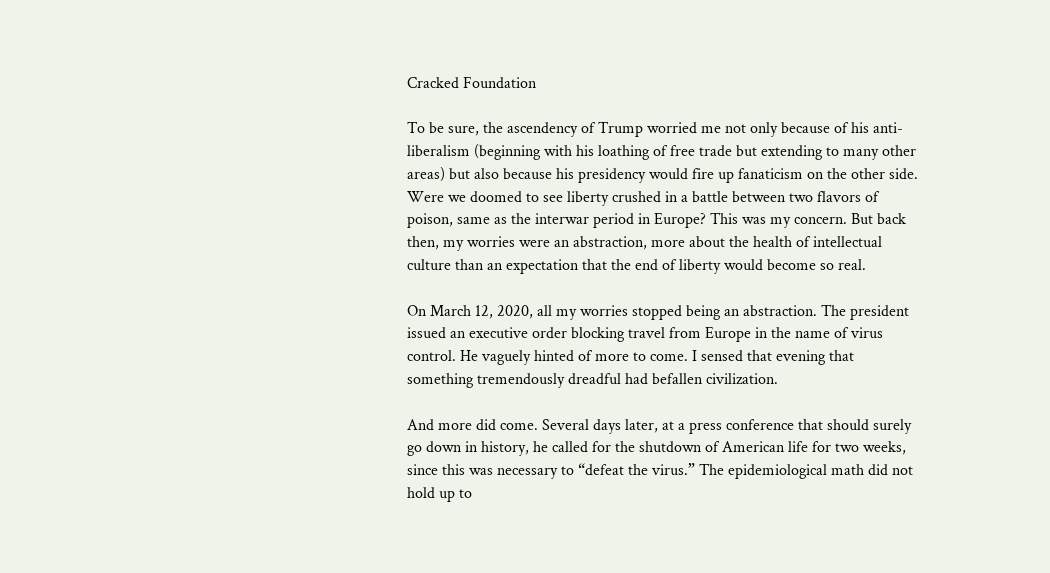Cracked Foundation

To be sure, the ascendency of Trump worried me not only because of his anti-liberalism (beginning with his loathing of free trade but extending to many other areas) but also because his presidency would fire up fanaticism on the other side. Were we doomed to see liberty crushed in a battle between two flavors of poison, same as the interwar period in Europe? This was my concern. But back then, my worries were an abstraction, more about the health of intellectual culture than an expectation that the end of liberty would become so real.

On March 12, 2020, all my worries stopped being an abstraction. The president issued an executive order blocking travel from Europe in the name of virus control. He vaguely hinted of more to come. I sensed that evening that something tremendously dreadful had befallen civilization.

And more did come. Several days later, at a press conference that should surely go down in history, he called for the shutdown of American life for two weeks, since this was necessary to “defeat the virus.” The epidemiological math did not hold up to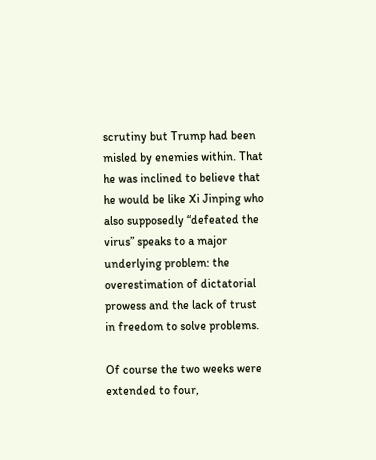scrutiny but Trump had been misled by enemies within. That he was inclined to believe that he would be like Xi Jinping who also supposedly “defeated the virus” speaks to a major underlying problem: the overestimation of dictatorial prowess and the lack of trust in freedom to solve problems.

Of course the two weeks were extended to four,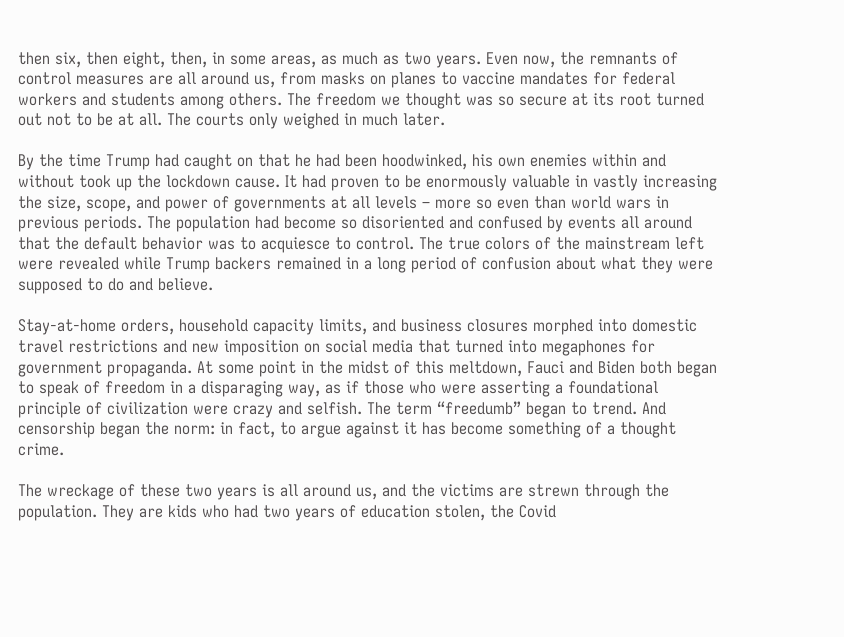then six, then eight, then, in some areas, as much as two years. Even now, the remnants of control measures are all around us, from masks on planes to vaccine mandates for federal workers and students among others. The freedom we thought was so secure at its root turned out not to be at all. The courts only weighed in much later.

By the time Trump had caught on that he had been hoodwinked, his own enemies within and without took up the lockdown cause. It had proven to be enormously valuable in vastly increasing the size, scope, and power of governments at all levels – more so even than world wars in previous periods. The population had become so disoriented and confused by events all around that the default behavior was to acquiesce to control. The true colors of the mainstream left were revealed while Trump backers remained in a long period of confusion about what they were supposed to do and believe.

Stay-at-home orders, household capacity limits, and business closures morphed into domestic travel restrictions and new imposition on social media that turned into megaphones for government propaganda. At some point in the midst of this meltdown, Fauci and Biden both began to speak of freedom in a disparaging way, as if those who were asserting a foundational principle of civilization were crazy and selfish. The term “freedumb” began to trend. And censorship began the norm: in fact, to argue against it has become something of a thought crime.

The wreckage of these two years is all around us, and the victims are strewn through the population. They are kids who had two years of education stolen, the Covid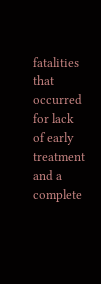fatalities that occurred for lack of early treatment and a complete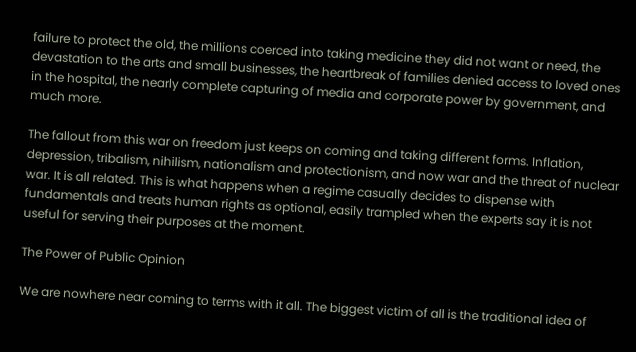failure to protect the old, the millions coerced into taking medicine they did not want or need, the devastation to the arts and small businesses, the heartbreak of families denied access to loved ones in the hospital, the nearly complete capturing of media and corporate power by government, and much more.

The fallout from this war on freedom just keeps on coming and taking different forms. Inflation, depression, tribalism, nihilism, nationalism and protectionism, and now war and the threat of nuclear war. It is all related. This is what happens when a regime casually decides to dispense with fundamentals and treats human rights as optional, easily trampled when the experts say it is not useful for serving their purposes at the moment.

The Power of Public Opinion

We are nowhere near coming to terms with it all. The biggest victim of all is the traditional idea of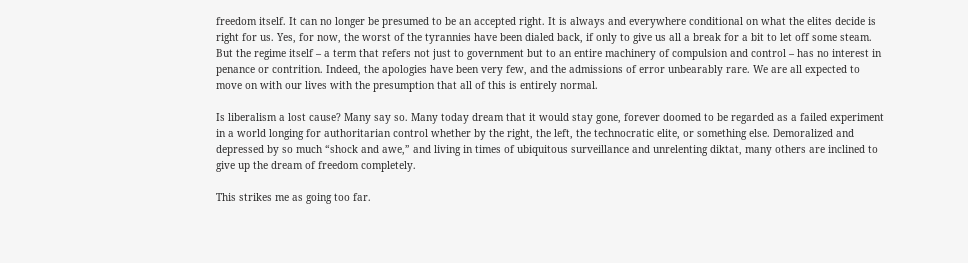freedom itself. It can no longer be presumed to be an accepted right. It is always and everywhere conditional on what the elites decide is right for us. Yes, for now, the worst of the tyrannies have been dialed back, if only to give us all a break for a bit to let off some steam. But the regime itself – a term that refers not just to government but to an entire machinery of compulsion and control – has no interest in penance or contrition. Indeed, the apologies have been very few, and the admissions of error unbearably rare. We are all expected to move on with our lives with the presumption that all of this is entirely normal.

Is liberalism a lost cause? Many say so. Many today dream that it would stay gone, forever doomed to be regarded as a failed experiment in a world longing for authoritarian control whether by the right, the left, the technocratic elite, or something else. Demoralized and depressed by so much “shock and awe,” and living in times of ubiquitous surveillance and unrelenting diktat, many others are inclined to give up the dream of freedom completely.

This strikes me as going too far.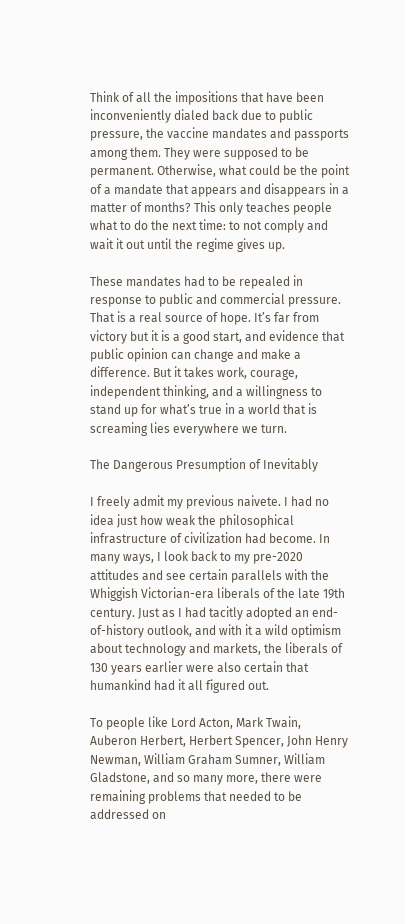Think of all the impositions that have been inconveniently dialed back due to public pressure, the vaccine mandates and passports among them. They were supposed to be permanent. Otherwise, what could be the point of a mandate that appears and disappears in a matter of months? This only teaches people what to do the next time: to not comply and wait it out until the regime gives up.

These mandates had to be repealed in response to public and commercial pressure. That is a real source of hope. It’s far from victory but it is a good start, and evidence that public opinion can change and make a difference. But it takes work, courage, independent thinking, and a willingness to stand up for what’s true in a world that is screaming lies everywhere we turn.

The Dangerous Presumption of Inevitably

I freely admit my previous naivete. I had no idea just how weak the philosophical infrastructure of civilization had become. In many ways, I look back to my pre-2020 attitudes and see certain parallels with the Whiggish Victorian-era liberals of the late 19th century. Just as I had tacitly adopted an end-of-history outlook, and with it a wild optimism about technology and markets, the liberals of 130 years earlier were also certain that humankind had it all figured out.

To people like Lord Acton, Mark Twain, Auberon Herbert, Herbert Spencer, John Henry Newman, William Graham Sumner, William Gladstone, and so many more, there were remaining problems that needed to be addressed on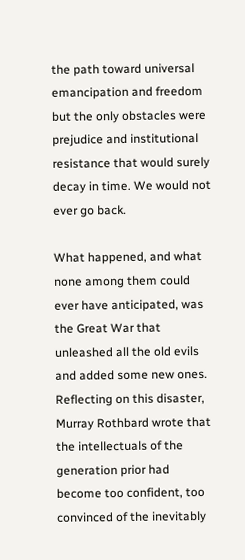the path toward universal emancipation and freedom but the only obstacles were prejudice and institutional resistance that would surely decay in time. We would not ever go back.

What happened, and what none among them could ever have anticipated, was the Great War that unleashed all the old evils and added some new ones. Reflecting on this disaster, Murray Rothbard wrote that the intellectuals of the generation prior had become too confident, too convinced of the inevitably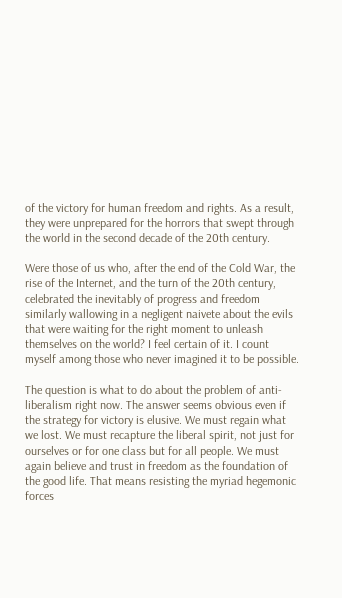of the victory for human freedom and rights. As a result, they were unprepared for the horrors that swept through the world in the second decade of the 20th century.

Were those of us who, after the end of the Cold War, the rise of the Internet, and the turn of the 20th century, celebrated the inevitably of progress and freedom similarly wallowing in a negligent naivete about the evils that were waiting for the right moment to unleash themselves on the world? I feel certain of it. I count myself among those who never imagined it to be possible.

The question is what to do about the problem of anti-liberalism right now. The answer seems obvious even if the strategy for victory is elusive. We must regain what we lost. We must recapture the liberal spirit, not just for ourselves or for one class but for all people. We must again believe and trust in freedom as the foundation of the good life. That means resisting the myriad hegemonic forces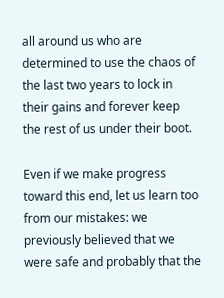all around us who are determined to use the chaos of the last two years to lock in their gains and forever keep the rest of us under their boot.

Even if we make progress toward this end, let us learn too from our mistakes: we previously believed that we were safe and probably that the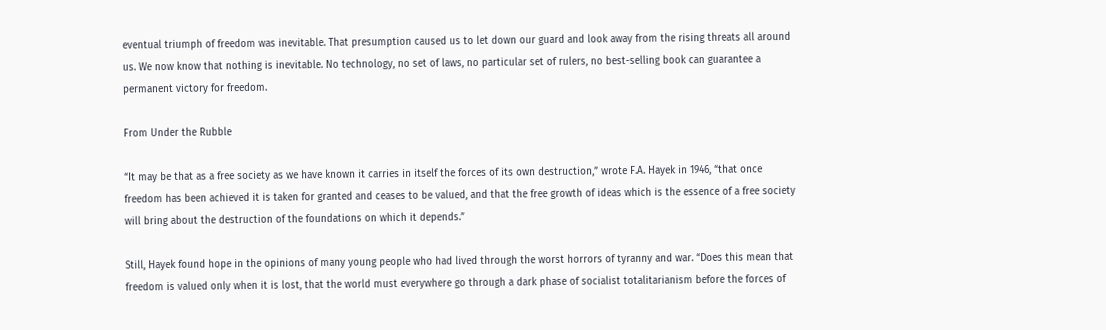eventual triumph of freedom was inevitable. That presumption caused us to let down our guard and look away from the rising threats all around us. We now know that nothing is inevitable. No technology, no set of laws, no particular set of rulers, no best-selling book can guarantee a permanent victory for freedom.

From Under the Rubble

“It may be that as a free society as we have known it carries in itself the forces of its own destruction,” wrote F.A. Hayek in 1946, “that once freedom has been achieved it is taken for granted and ceases to be valued, and that the free growth of ideas which is the essence of a free society will bring about the destruction of the foundations on which it depends.”

Still, Hayek found hope in the opinions of many young people who had lived through the worst horrors of tyranny and war. “Does this mean that freedom is valued only when it is lost, that the world must everywhere go through a dark phase of socialist totalitarianism before the forces of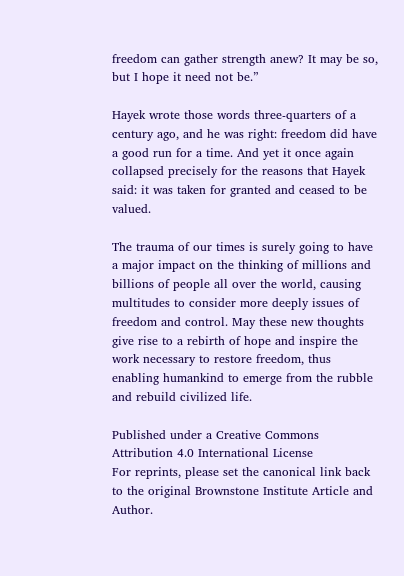freedom can gather strength anew? It may be so, but I hope it need not be.”

Hayek wrote those words three-quarters of a century ago, and he was right: freedom did have a good run for a time. And yet it once again collapsed precisely for the reasons that Hayek said: it was taken for granted and ceased to be valued.

The trauma of our times is surely going to have a major impact on the thinking of millions and billions of people all over the world, causing multitudes to consider more deeply issues of freedom and control. May these new thoughts give rise to a rebirth of hope and inspire the work necessary to restore freedom, thus enabling humankind to emerge from the rubble and rebuild civilized life.

Published under a Creative Commons Attribution 4.0 International License
For reprints, please set the canonical link back to the original Brownstone Institute Article and Author.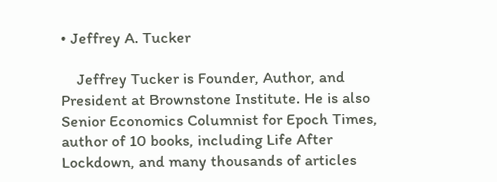• Jeffrey A. Tucker

    Jeffrey Tucker is Founder, Author, and President at Brownstone Institute. He is also Senior Economics Columnist for Epoch Times, author of 10 books, including Life After Lockdown, and many thousands of articles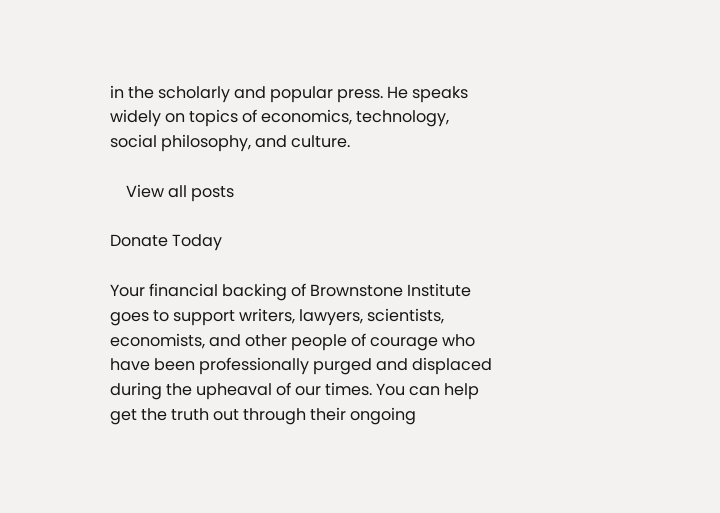in the scholarly and popular press. He speaks widely on topics of economics, technology, social philosophy, and culture.

    View all posts

Donate Today

Your financial backing of Brownstone Institute goes to support writers, lawyers, scientists, economists, and other people of courage who have been professionally purged and displaced during the upheaval of our times. You can help get the truth out through their ongoing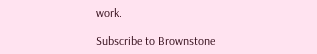work.

Subscribe to Brownstone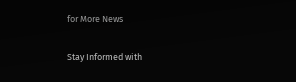for More News

Stay Informed with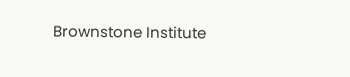Brownstone Institute